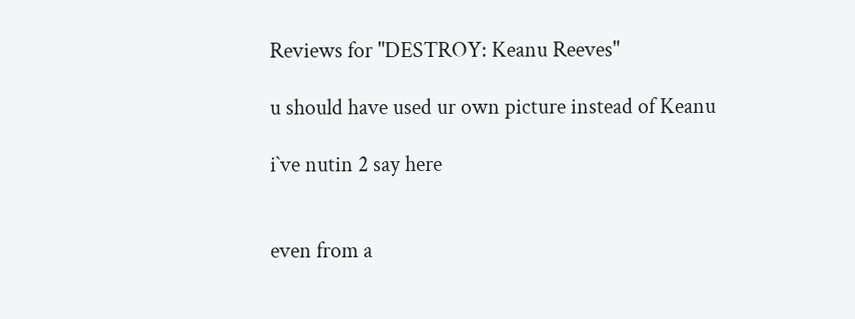Reviews for "DESTROY: Keanu Reeves"

u should have used ur own picture instead of Keanu

i`ve nutin 2 say here


even from a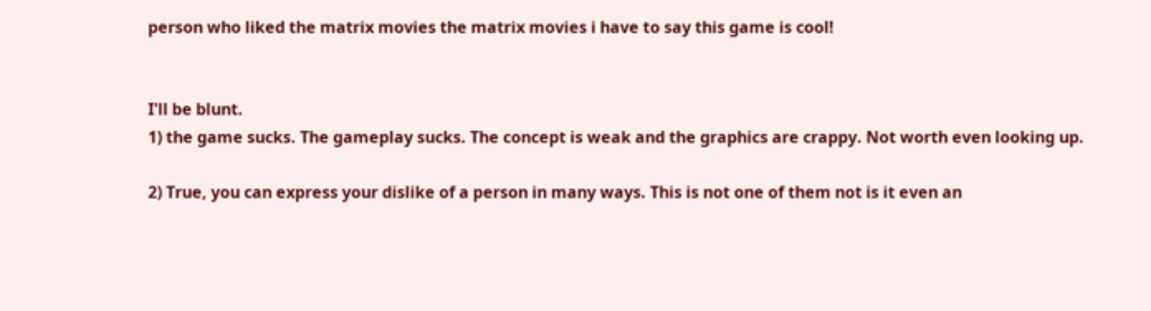person who liked the matrix movies the matrix movies i have to say this game is cool!


I'll be blunt.
1) the game sucks. The gameplay sucks. The concept is weak and the graphics are crappy. Not worth even looking up.

2) True, you can express your dislike of a person in many ways. This is not one of them not is it even an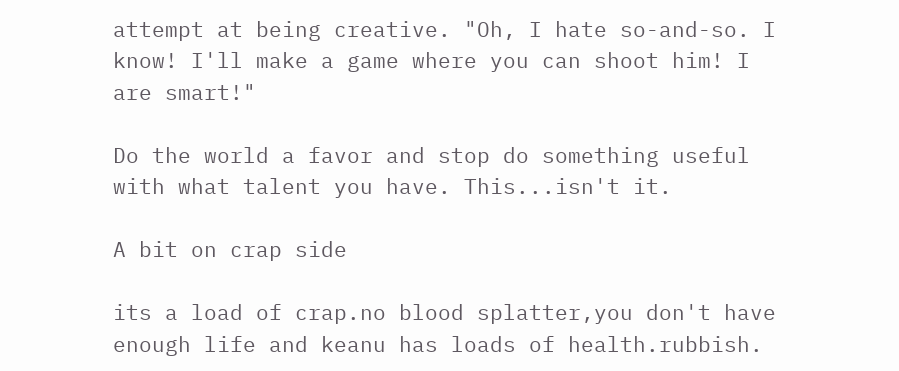attempt at being creative. "Oh, I hate so-and-so. I know! I'll make a game where you can shoot him! I are smart!"

Do the world a favor and stop do something useful with what talent you have. This...isn't it.

A bit on crap side

its a load of crap.no blood splatter,you don't have enough life and keanu has loads of health.rubbish.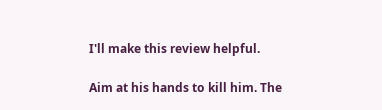I'll make this review helpful.

Aim at his hands to kill him. The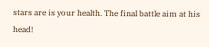stars are is your health. The final battle aim at his head!